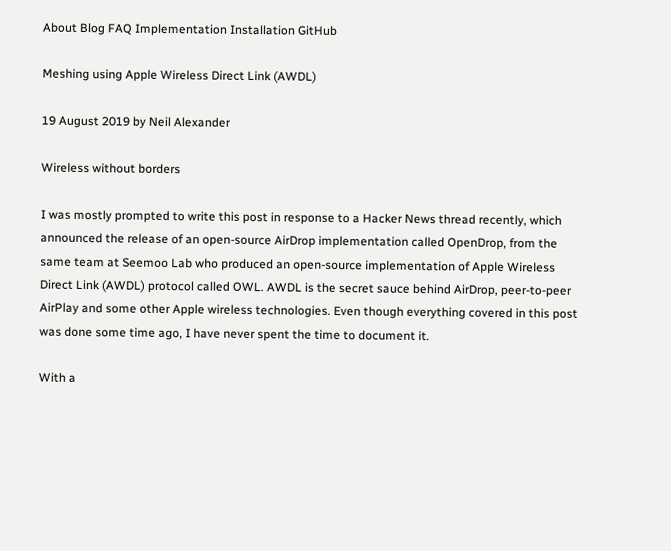About Blog FAQ Implementation Installation GitHub

Meshing using Apple Wireless Direct Link (AWDL)

19 August 2019 by Neil Alexander

Wireless without borders

I was mostly prompted to write this post in response to a Hacker News thread recently, which announced the release of an open-source AirDrop implementation called OpenDrop, from the same team at Seemoo Lab who produced an open-source implementation of Apple Wireless Direct Link (AWDL) protocol called OWL. AWDL is the secret sauce behind AirDrop, peer-to-peer AirPlay and some other Apple wireless technologies. Even though everything covered in this post was done some time ago, I have never spent the time to document it.

With a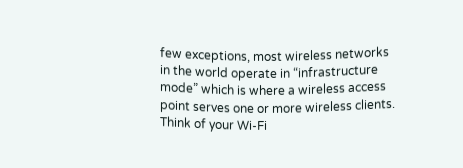few exceptions, most wireless networks in the world operate in “infrastructure mode” which is where a wireless access point serves one or more wireless clients. Think of your Wi-Fi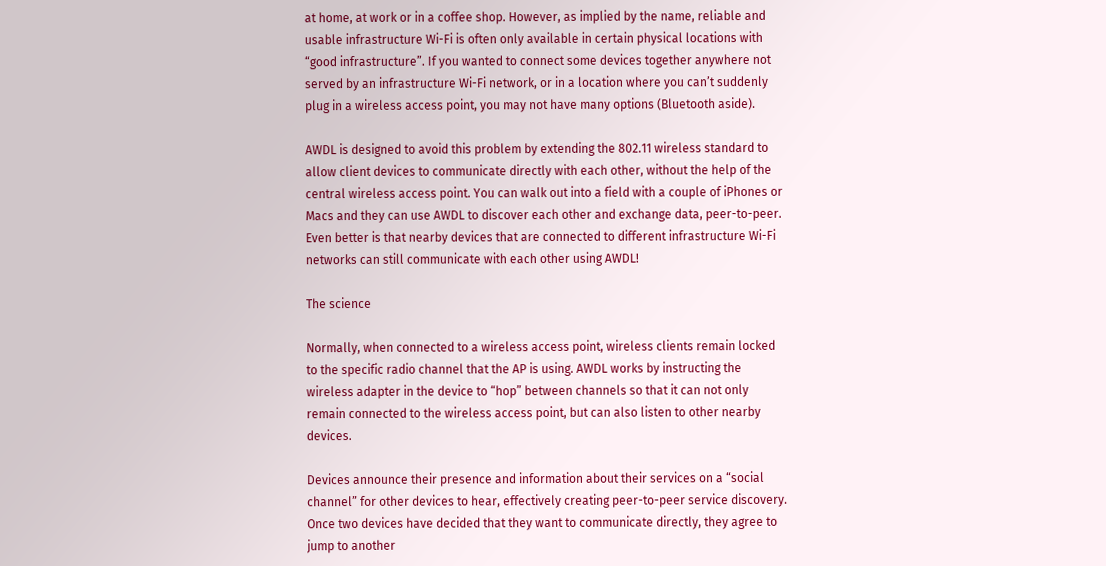at home, at work or in a coffee shop. However, as implied by the name, reliable and usable infrastructure Wi-Fi is often only available in certain physical locations with “good infrastructure”. If you wanted to connect some devices together anywhere not served by an infrastructure Wi-Fi network, or in a location where you can’t suddenly plug in a wireless access point, you may not have many options (Bluetooth aside).

AWDL is designed to avoid this problem by extending the 802.11 wireless standard to allow client devices to communicate directly with each other, without the help of the central wireless access point. You can walk out into a field with a couple of iPhones or Macs and they can use AWDL to discover each other and exchange data, peer-to-peer. Even better is that nearby devices that are connected to different infrastructure Wi-Fi networks can still communicate with each other using AWDL!

The science

Normally, when connected to a wireless access point, wireless clients remain locked to the specific radio channel that the AP is using. AWDL works by instructing the wireless adapter in the device to “hop” between channels so that it can not only remain connected to the wireless access point, but can also listen to other nearby devices.

Devices announce their presence and information about their services on a “social channel” for other devices to hear, effectively creating peer-to-peer service discovery. Once two devices have decided that they want to communicate directly, they agree to jump to another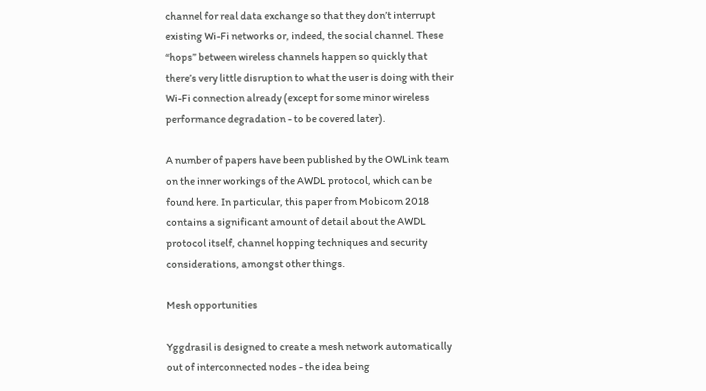channel for real data exchange so that they don’t interrupt existing Wi-Fi networks or, indeed, the social channel. These “hops” between wireless channels happen so quickly that there’s very little disruption to what the user is doing with their Wi-Fi connection already (except for some minor wireless performance degradation - to be covered later).

A number of papers have been published by the OWLink team on the inner workings of the AWDL protocol, which can be found here. In particular, this paper from Mobicom 2018 contains a significant amount of detail about the AWDL protocol itself, channel hopping techniques and security considerations, amongst other things.

Mesh opportunities

Yggdrasil is designed to create a mesh network automatically out of interconnected nodes - the idea being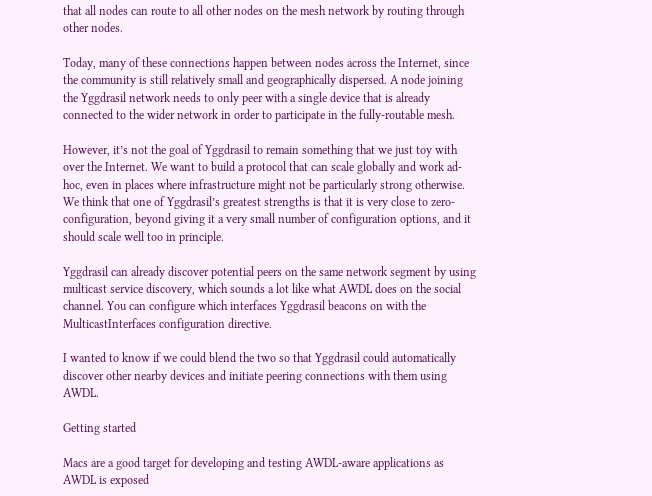that all nodes can route to all other nodes on the mesh network by routing through other nodes.

Today, many of these connections happen between nodes across the Internet, since the community is still relatively small and geographically dispersed. A node joining the Yggdrasil network needs to only peer with a single device that is already connected to the wider network in order to participate in the fully-routable mesh.

However, it’s not the goal of Yggdrasil to remain something that we just toy with over the Internet. We want to build a protocol that can scale globally and work ad-hoc, even in places where infrastructure might not be particularly strong otherwise. We think that one of Yggdrasil’s greatest strengths is that it is very close to zero-configuration, beyond giving it a very small number of configuration options, and it should scale well too in principle.

Yggdrasil can already discover potential peers on the same network segment by using multicast service discovery, which sounds a lot like what AWDL does on the social channel. You can configure which interfaces Yggdrasil beacons on with the MulticastInterfaces configuration directive.

I wanted to know if we could blend the two so that Yggdrasil could automatically discover other nearby devices and initiate peering connections with them using AWDL.

Getting started

Macs are a good target for developing and testing AWDL-aware applications as AWDL is exposed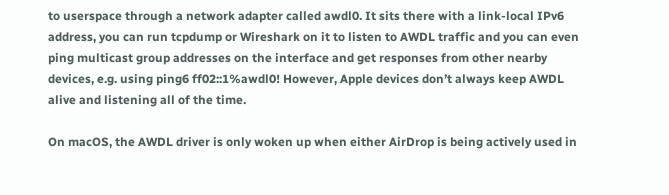to userspace through a network adapter called awdl0. It sits there with a link-local IPv6 address, you can run tcpdump or Wireshark on it to listen to AWDL traffic and you can even ping multicast group addresses on the interface and get responses from other nearby devices, e.g. using ping6 ff02::1%awdl0! However, Apple devices don’t always keep AWDL alive and listening all of the time.

On macOS, the AWDL driver is only woken up when either AirDrop is being actively used in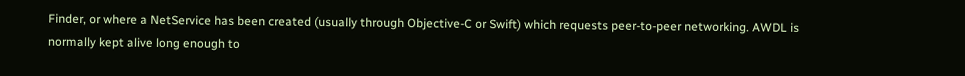Finder, or where a NetService has been created (usually through Objective-C or Swift) which requests peer-to-peer networking. AWDL is normally kept alive long enough to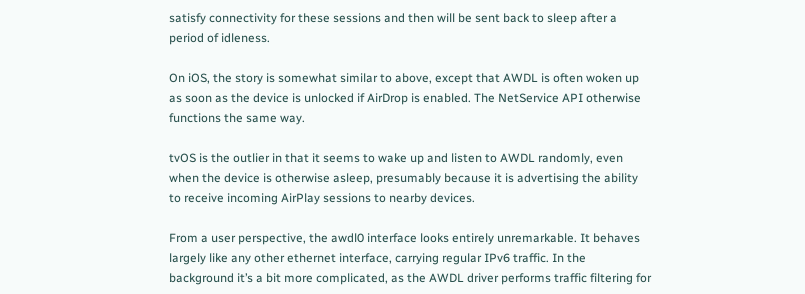satisfy connectivity for these sessions and then will be sent back to sleep after a period of idleness.

On iOS, the story is somewhat similar to above, except that AWDL is often woken up as soon as the device is unlocked if AirDrop is enabled. The NetService API otherwise functions the same way.

tvOS is the outlier in that it seems to wake up and listen to AWDL randomly, even when the device is otherwise asleep, presumably because it is advertising the ability to receive incoming AirPlay sessions to nearby devices.

From a user perspective, the awdl0 interface looks entirely unremarkable. It behaves largely like any other ethernet interface, carrying regular IPv6 traffic. In the background it’s a bit more complicated, as the AWDL driver performs traffic filtering for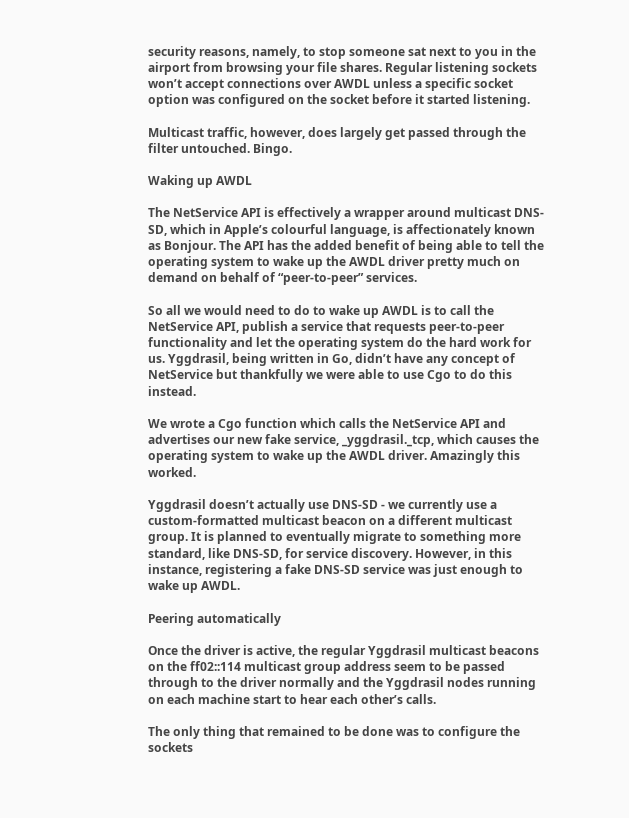security reasons, namely, to stop someone sat next to you in the airport from browsing your file shares. Regular listening sockets won’t accept connections over AWDL unless a specific socket option was configured on the socket before it started listening.

Multicast traffic, however, does largely get passed through the filter untouched. Bingo.

Waking up AWDL

The NetService API is effectively a wrapper around multicast DNS-SD, which in Apple’s colourful language, is affectionately known as Bonjour. The API has the added benefit of being able to tell the operating system to wake up the AWDL driver pretty much on demand on behalf of “peer-to-peer” services.

So all we would need to do to wake up AWDL is to call the NetService API, publish a service that requests peer-to-peer functionality and let the operating system do the hard work for us. Yggdrasil, being written in Go, didn’t have any concept of NetService but thankfully we were able to use Cgo to do this instead.

We wrote a Cgo function which calls the NetService API and advertises our new fake service, _yggdrasil._tcp, which causes the operating system to wake up the AWDL driver. Amazingly this worked.

Yggdrasil doesn’t actually use DNS-SD - we currently use a custom-formatted multicast beacon on a different multicast group. It is planned to eventually migrate to something more standard, like DNS-SD, for service discovery. However, in this instance, registering a fake DNS-SD service was just enough to wake up AWDL.

Peering automatically

Once the driver is active, the regular Yggdrasil multicast beacons on the ff02::114 multicast group address seem to be passed through to the driver normally and the Yggdrasil nodes running on each machine start to hear each other’s calls.

The only thing that remained to be done was to configure the sockets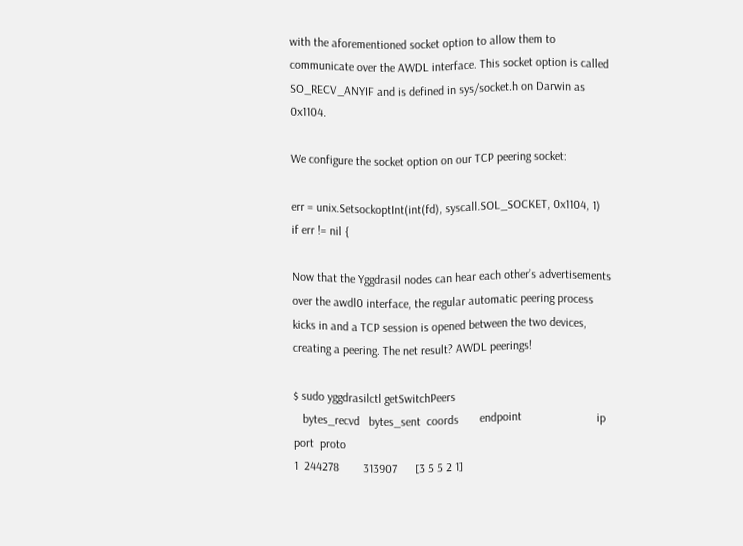with the aforementioned socket option to allow them to communicate over the AWDL interface. This socket option is called SO_RECV_ANYIF and is defined in sys/socket.h on Darwin as 0x1104.

We configure the socket option on our TCP peering socket:

err = unix.SetsockoptInt(int(fd), syscall.SOL_SOCKET, 0x1104, 1)
if err != nil {

Now that the Yggdrasil nodes can hear each other’s advertisements over the awdl0 interface, the regular automatic peering process kicks in and a TCP session is opened between the two devices, creating a peering. The net result? AWDL peerings!

$ sudo yggdrasilctl getSwitchPeers
   bytes_recvd   bytes_sent  coords       endpoint                         ip                                      port  proto
1  244278        313907      [3 5 5 2 1]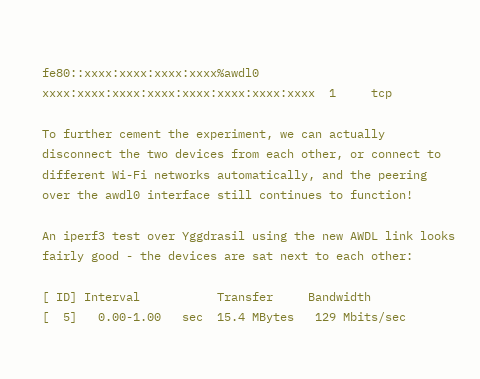fe80::xxxx:xxxx:xxxx:xxxx%awdl0  xxxx:xxxx:xxxx:xxxx:xxxx:xxxx:xxxx:xxxx  1     tcp

To further cement the experiment, we can actually disconnect the two devices from each other, or connect to different Wi-Fi networks automatically, and the peering over the awdl0 interface still continues to function!

An iperf3 test over Yggdrasil using the new AWDL link looks fairly good - the devices are sat next to each other:

[ ID] Interval           Transfer     Bandwidth
[  5]   0.00-1.00   sec  15.4 MBytes   129 Mbits/sec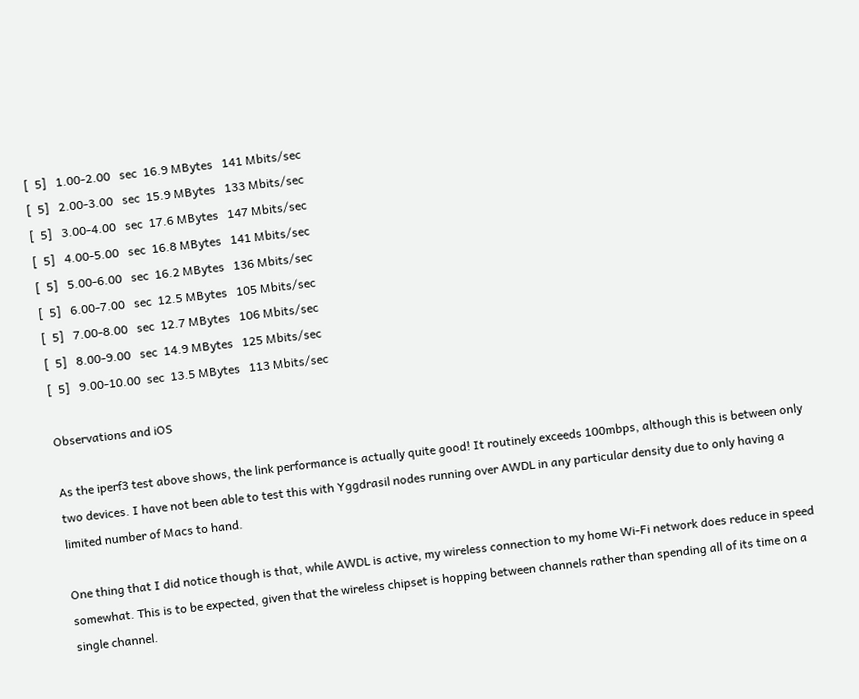[  5]   1.00-2.00   sec  16.9 MBytes   141 Mbits/sec
[  5]   2.00-3.00   sec  15.9 MBytes   133 Mbits/sec
[  5]   3.00-4.00   sec  17.6 MBytes   147 Mbits/sec
[  5]   4.00-5.00   sec  16.8 MBytes   141 Mbits/sec
[  5]   5.00-6.00   sec  16.2 MBytes   136 Mbits/sec
[  5]   6.00-7.00   sec  12.5 MBytes   105 Mbits/sec
[  5]   7.00-8.00   sec  12.7 MBytes   106 Mbits/sec
[  5]   8.00-9.00   sec  14.9 MBytes   125 Mbits/sec
[  5]   9.00-10.00  sec  13.5 MBytes   113 Mbits/sec

Observations and iOS

As the iperf3 test above shows, the link performance is actually quite good! It routinely exceeds 100mbps, although this is between only two devices. I have not been able to test this with Yggdrasil nodes running over AWDL in any particular density due to only having a limited number of Macs to hand.

One thing that I did notice though is that, while AWDL is active, my wireless connection to my home Wi-Fi network does reduce in speed somewhat. This is to be expected, given that the wireless chipset is hopping between channels rather than spending all of its time on a single channel.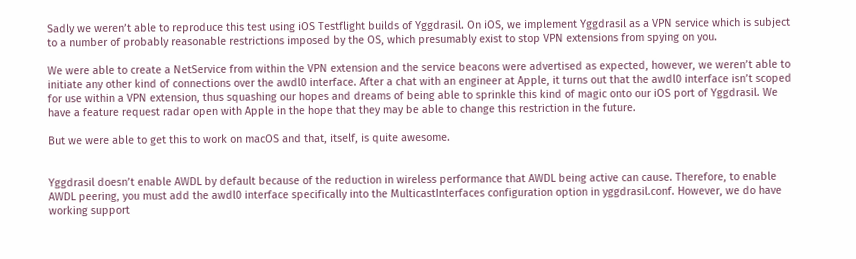Sadly we weren’t able to reproduce this test using iOS Testflight builds of Yggdrasil. On iOS, we implement Yggdrasil as a VPN service which is subject to a number of probably reasonable restrictions imposed by the OS, which presumably exist to stop VPN extensions from spying on you.

We were able to create a NetService from within the VPN extension and the service beacons were advertised as expected, however, we weren’t able to initiate any other kind of connections over the awdl0 interface. After a chat with an engineer at Apple, it turns out that the awdl0 interface isn’t scoped for use within a VPN extension, thus squashing our hopes and dreams of being able to sprinkle this kind of magic onto our iOS port of Yggdrasil. We have a feature request radar open with Apple in the hope that they may be able to change this restriction in the future.

But we were able to get this to work on macOS and that, itself, is quite awesome.


Yggdrasil doesn’t enable AWDL by default because of the reduction in wireless performance that AWDL being active can cause. Therefore, to enable AWDL peering, you must add the awdl0 interface specifically into the MulticastInterfaces configuration option in yggdrasil.conf. However, we do have working support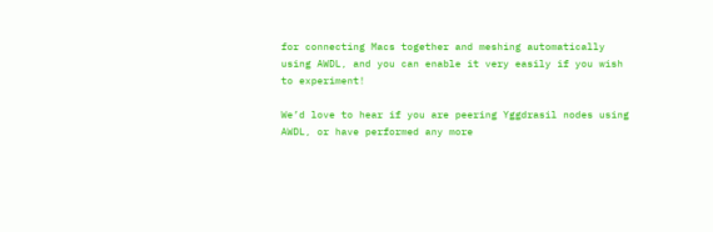for connecting Macs together and meshing automatically using AWDL, and you can enable it very easily if you wish to experiment!

We’d love to hear if you are peering Yggdrasil nodes using AWDL, or have performed any more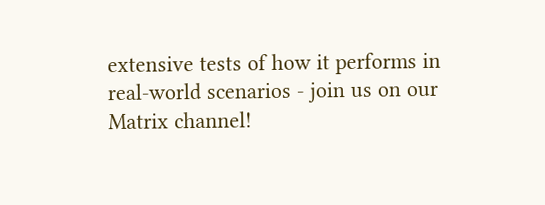extensive tests of how it performs in real-world scenarios - join us on our Matrix channel!